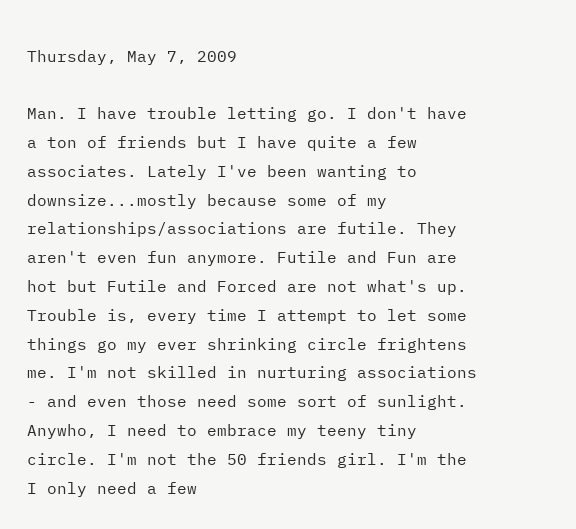Thursday, May 7, 2009

Man. I have trouble letting go. I don't have a ton of friends but I have quite a few associates. Lately I've been wanting to downsize...mostly because some of my relationships/associations are futile. They aren't even fun anymore. Futile and Fun are hot but Futile and Forced are not what's up. Trouble is, every time I attempt to let some things go my ever shrinking circle frightens me. I'm not skilled in nurturing associations - and even those need some sort of sunlight. Anywho, I need to embrace my teeny tiny circle. I'm not the 50 friends girl. I'm the I only need a few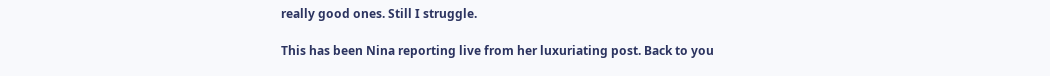really good ones. Still I struggle.

This has been Nina reporting live from her luxuriating post. Back to you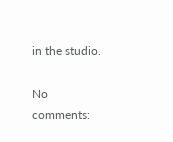in the studio.

No comments: